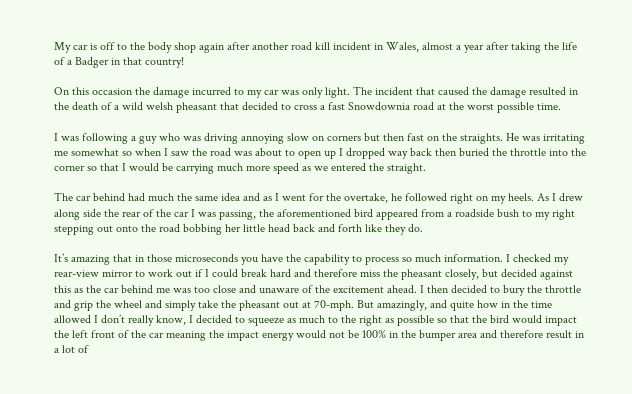My car is off to the body shop again after another road kill incident in Wales, almost a year after taking the life of a Badger in that country!

On this occasion the damage incurred to my car was only light. The incident that caused the damage resulted in the death of a wild welsh pheasant that decided to cross a fast Snowdownia road at the worst possible time.

I was following a guy who was driving annoying slow on corners but then fast on the straights. He was irritating me somewhat so when I saw the road was about to open up I dropped way back then buried the throttle into the corner so that I would be carrying much more speed as we entered the straight.

The car behind had much the same idea and as I went for the overtake, he followed right on my heels. As I drew along side the rear of the car I was passing, the aforementioned bird appeared from a roadside bush to my right stepping out onto the road bobbing her little head back and forth like they do.

It’s amazing that in those microseconds you have the capability to process so much information. I checked my rear-view mirror to work out if I could break hard and therefore miss the pheasant closely, but decided against this as the car behind me was too close and unaware of the excitement ahead. I then decided to bury the throttle and grip the wheel and simply take the pheasant out at 70-mph. But amazingly, and quite how in the time allowed I don’t really know, I decided to squeeze as much to the right as possible so that the bird would impact the left front of the car meaning the impact energy would not be 100% in the bumper area and therefore result in a lot of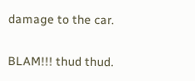damage to the car.

BLAM!!! thud thud.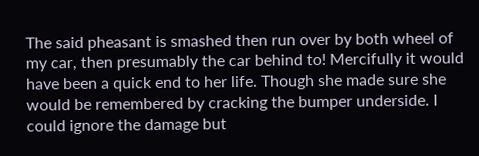The said pheasant is smashed then run over by both wheel of my car, then presumably the car behind to! Mercifully it would have been a quick end to her life. Though she made sure she would be remembered by cracking the bumper underside. I could ignore the damage but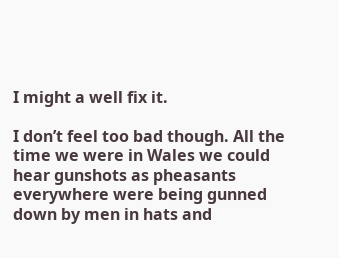I might a well fix it.

I don’t feel too bad though. All the time we were in Wales we could hear gunshots as pheasants everywhere were being gunned down by men in hats and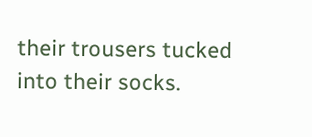their trousers tucked into their socks.